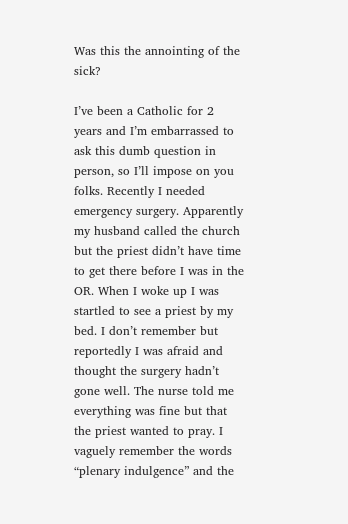Was this the annointing of the sick?

I’ve been a Catholic for 2 years and I’m embarrassed to ask this dumb question in person, so I’ll impose on you folks. Recently I needed emergency surgery. Apparently my husband called the church but the priest didn’t have time to get there before I was in the OR. When I woke up I was startled to see a priest by my bed. I don’t remember but reportedly I was afraid and thought the surgery hadn’t gone well. The nurse told me everything was fine but that the priest wanted to pray. I vaguely remember the words “plenary indulgence” and the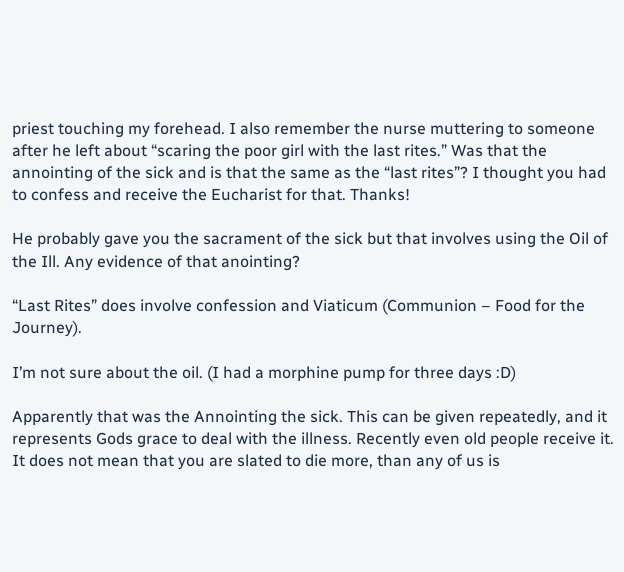priest touching my forehead. I also remember the nurse muttering to someone after he left about “scaring the poor girl with the last rites.” Was that the annointing of the sick and is that the same as the “last rites”? I thought you had to confess and receive the Eucharist for that. Thanks!

He probably gave you the sacrament of the sick but that involves using the Oil of the Ill. Any evidence of that anointing?

“Last Rites” does involve confession and Viaticum (Communion – Food for the Journey).

I’m not sure about the oil. (I had a morphine pump for three days :D)

Apparently that was the Annointing the sick. This can be given repeatedly, and it represents Gods grace to deal with the illness. Recently even old people receive it. It does not mean that you are slated to die more, than any of us is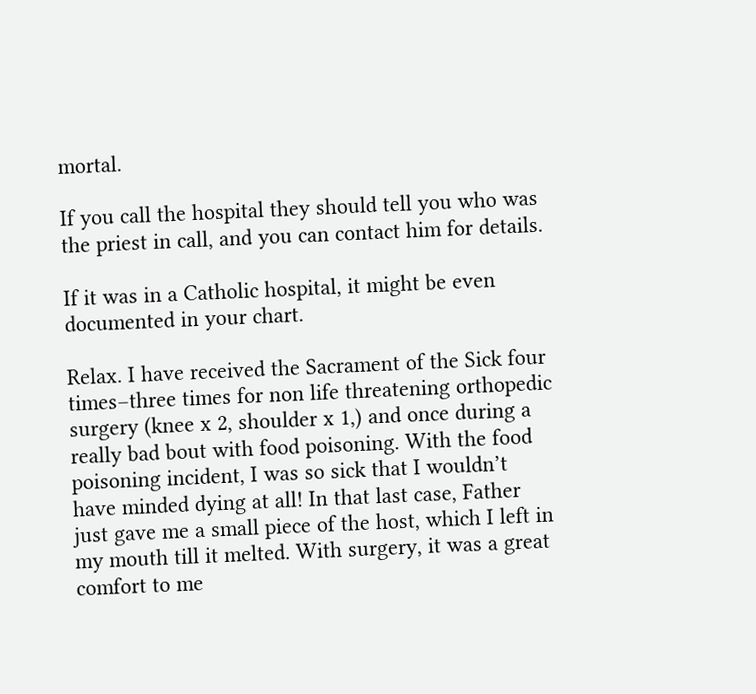mortal.

If you call the hospital they should tell you who was the priest in call, and you can contact him for details.

If it was in a Catholic hospital, it might be even documented in your chart.

Relax. I have received the Sacrament of the Sick four times–three times for non life threatening orthopedic surgery (knee x 2, shoulder x 1,) and once during a really bad bout with food poisoning. With the food poisoning incident, I was so sick that I wouldn’t have minded dying at all! In that last case, Father just gave me a small piece of the host, which I left in my mouth till it melted. With surgery, it was a great comfort to me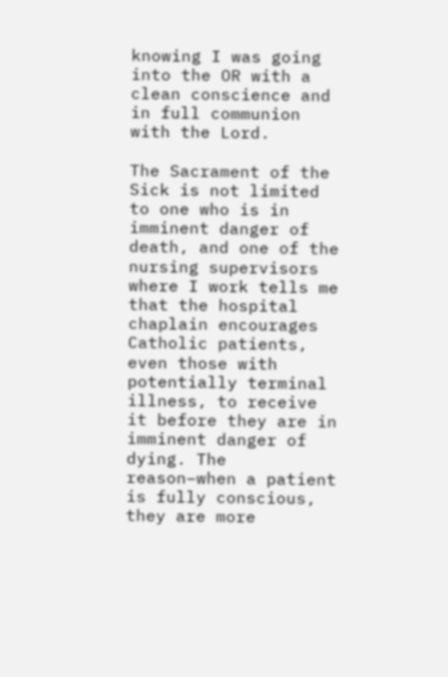knowing I was going into the OR with a clean conscience and in full communion with the Lord.

The Sacrament of the Sick is not limited to one who is in imminent danger of death, and one of the nursing supervisors where I work tells me that the hospital chaplain encourages Catholic patients, even those with potentially terminal illness, to receive it before they are in imminent danger of dying. The reason–when a patient is fully conscious, they are more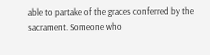able to partake of the graces conferred by the sacrament. Someone who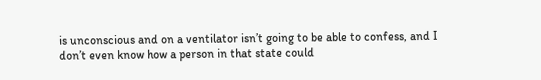is unconscious and on a ventilator isn’t going to be able to confess, and I don’t even know how a person in that state could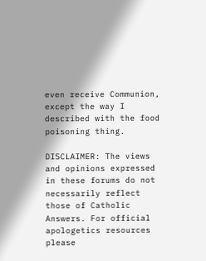even receive Communion, except the way I described with the food poisoning thing.

DISCLAIMER: The views and opinions expressed in these forums do not necessarily reflect those of Catholic Answers. For official apologetics resources please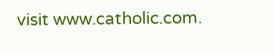visit www.catholic.com.